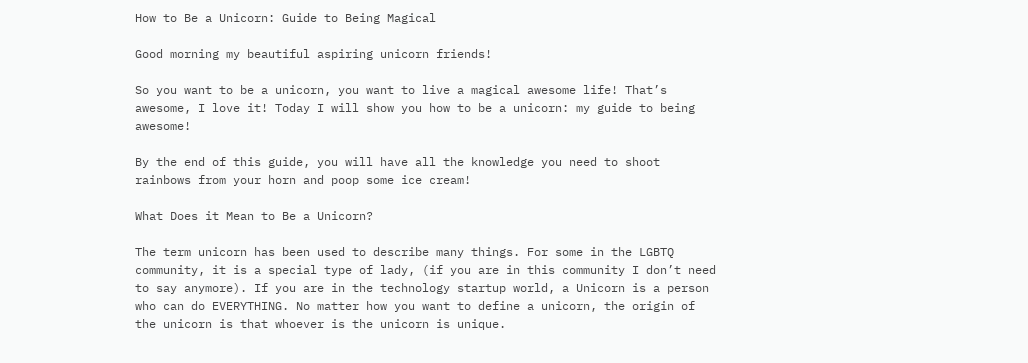How to Be a Unicorn: Guide to Being Magical

Good morning my beautiful aspiring unicorn friends!

So you want to be a unicorn, you want to live a magical awesome life! That’s awesome, I love it! Today I will show you how to be a unicorn: my guide to being awesome!

By the end of this guide, you will have all the knowledge you need to shoot rainbows from your horn and poop some ice cream!

What Does it Mean to Be a Unicorn?

The term unicorn has been used to describe many things. For some in the LGBTQ community, it is a special type of lady, (if you are in this community I don’t need to say anymore). If you are in the technology startup world, a Unicorn is a person who can do EVERYTHING. No matter how you want to define a unicorn, the origin of the unicorn is that whoever is the unicorn is unique.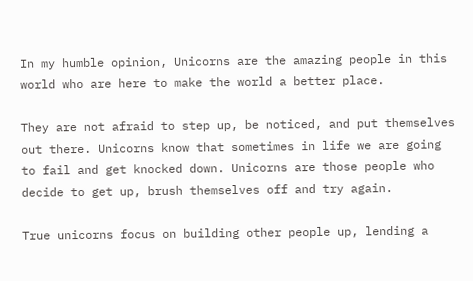In my humble opinion, Unicorns are the amazing people in this world who are here to make the world a better place.

They are not afraid to step up, be noticed, and put themselves out there. Unicorns know that sometimes in life we are going to fail and get knocked down. Unicorns are those people who decide to get up, brush themselves off and try again.

True unicorns focus on building other people up, lending a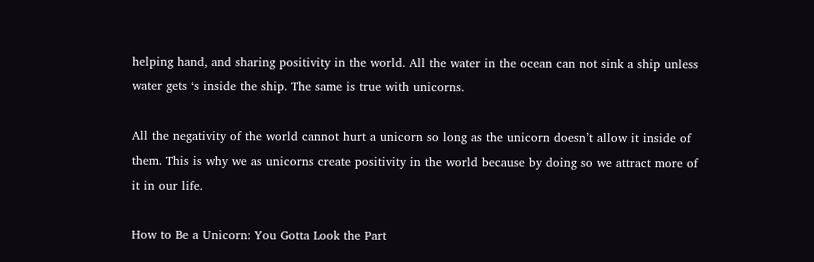helping hand, and sharing positivity in the world. All the water in the ocean can not sink a ship unless water gets ‘s inside the ship. The same is true with unicorns.

All the negativity of the world cannot hurt a unicorn so long as the unicorn doesn’t allow it inside of them. This is why we as unicorns create positivity in the world because by doing so we attract more of it in our life.

How to Be a Unicorn: You Gotta Look the Part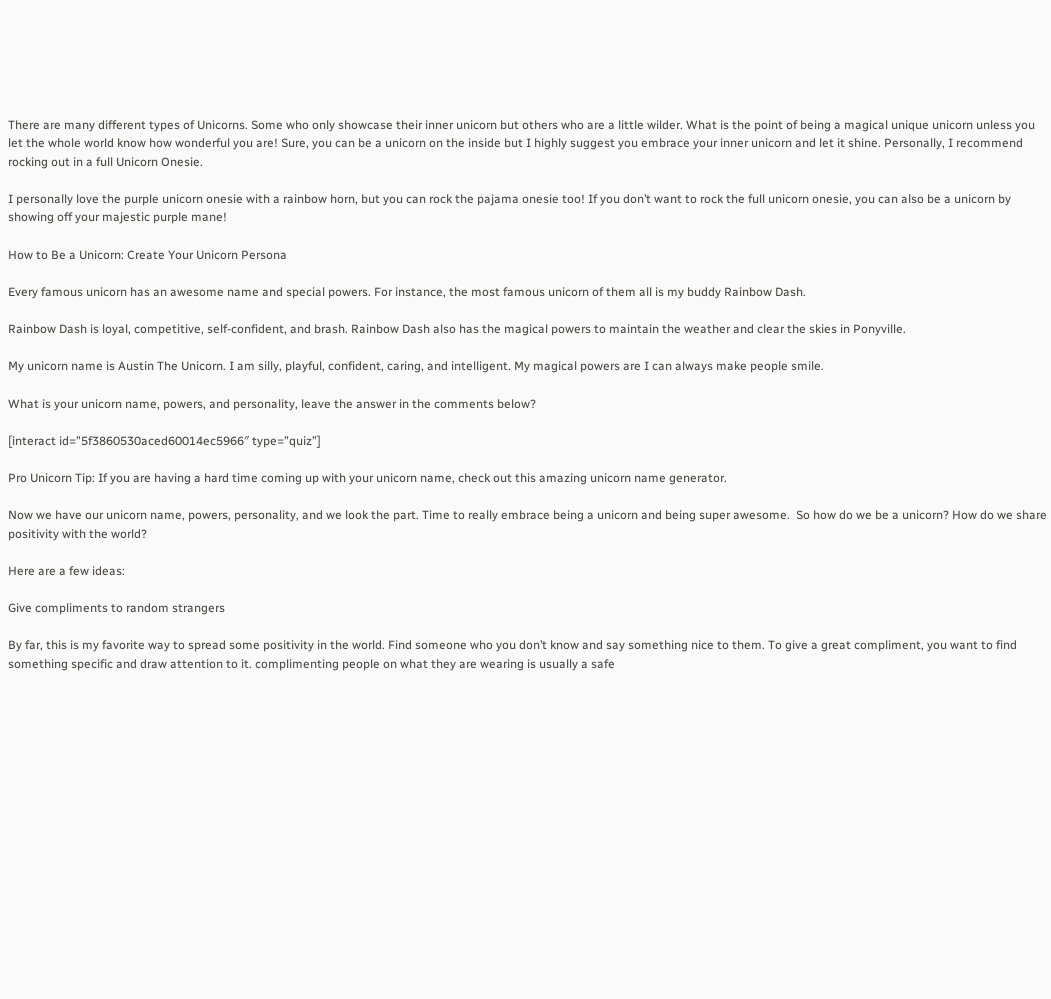There are many different types of Unicorns. Some who only showcase their inner unicorn but others who are a little wilder. What is the point of being a magical unique unicorn unless you let the whole world know how wonderful you are! Sure, you can be a unicorn on the inside but I highly suggest you embrace your inner unicorn and let it shine. Personally, I recommend rocking out in a full Unicorn Onesie.

I personally love the purple unicorn onesie with a rainbow horn, but you can rock the pajama onesie too! If you don’t want to rock the full unicorn onesie, you can also be a unicorn by showing off your majestic purple mane!

How to Be a Unicorn: Create Your Unicorn Persona

Every famous unicorn has an awesome name and special powers. For instance, the most famous unicorn of them all is my buddy Rainbow Dash.

Rainbow Dash is loyal, competitive, self-confident, and brash. Rainbow Dash also has the magical powers to maintain the weather and clear the skies in Ponyville.

My unicorn name is Austin The Unicorn. I am silly, playful, confident, caring, and intelligent. My magical powers are I can always make people smile.

What is your unicorn name, powers, and personality, leave the answer in the comments below?

[interact id=”5f3860530aced60014ec5966″ type=”quiz”]

Pro Unicorn Tip: If you are having a hard time coming up with your unicorn name, check out this amazing unicorn name generator.

Now we have our unicorn name, powers, personality, and we look the part. Time to really embrace being a unicorn and being super awesome.  So how do we be a unicorn? How do we share positivity with the world?

Here are a few ideas:

Give compliments to random strangers

By far, this is my favorite way to spread some positivity in the world. Find someone who you don’t know and say something nice to them. To give a great compliment, you want to find something specific and draw attention to it. complimenting people on what they are wearing is usually a safe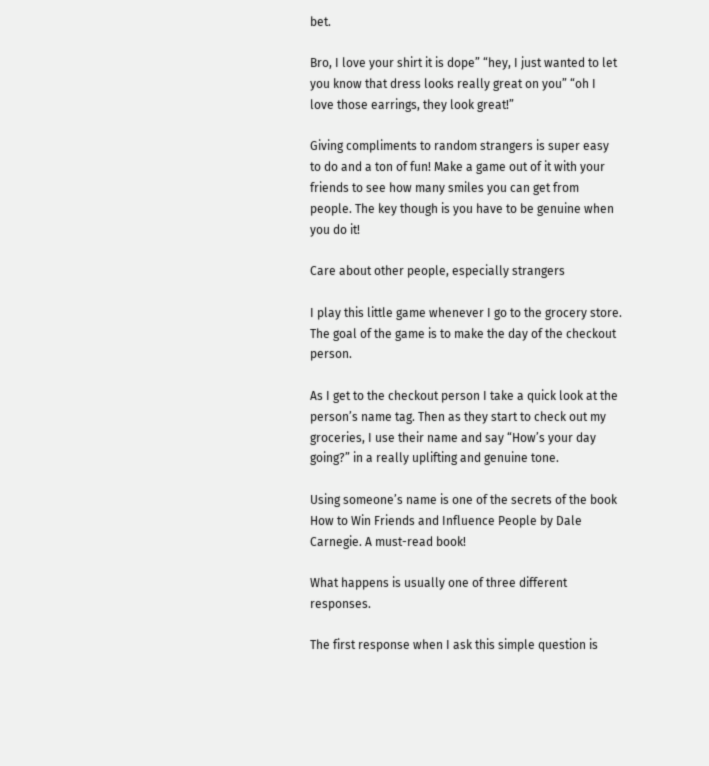bet.

Bro, I love your shirt it is dope” “hey, I just wanted to let you know that dress looks really great on you” “oh I love those earrings, they look great!”

Giving compliments to random strangers is super easy to do and a ton of fun! Make a game out of it with your friends to see how many smiles you can get from people. The key though is you have to be genuine when you do it!

Care about other people, especially strangers

I play this little game whenever I go to the grocery store. The goal of the game is to make the day of the checkout person.

As I get to the checkout person I take a quick look at the person’s name tag. Then as they start to check out my groceries, I use their name and say “How’s your day going?” in a really uplifting and genuine tone.

Using someone’s name is one of the secrets of the book How to Win Friends and Influence People by Dale Carnegie. A must-read book!

What happens is usually one of three different responses.

The first response when I ask this simple question is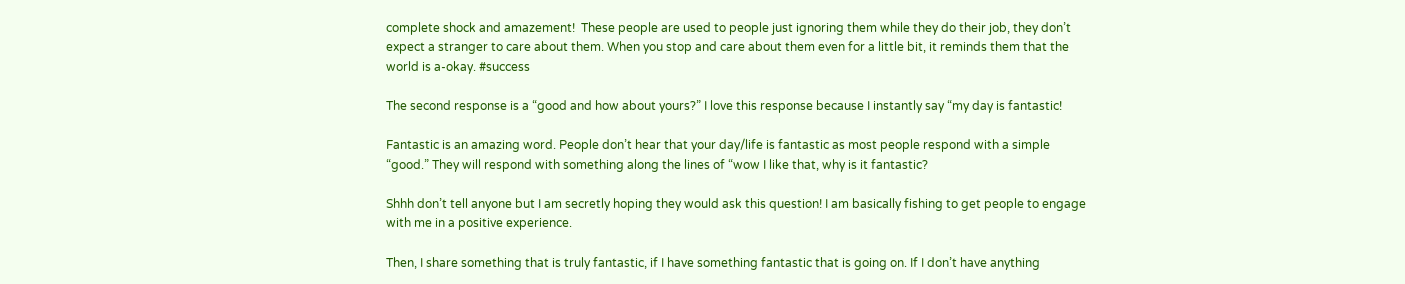complete shock and amazement!  These people are used to people just ignoring them while they do their job, they don’t expect a stranger to care about them. When you stop and care about them even for a little bit, it reminds them that the world is a-okay. #success

The second response is a “good and how about yours?” I love this response because I instantly say “my day is fantastic!

Fantastic is an amazing word. People don’t hear that your day/life is fantastic as most people respond with a simple “good.” They will respond with something along the lines of “wow I like that, why is it fantastic?

Shhh don’t tell anyone but I am secretly hoping they would ask this question! I am basically fishing to get people to engage with me in a positive experience.

Then, I share something that is truly fantastic, if I have something fantastic that is going on. If I don’t have anything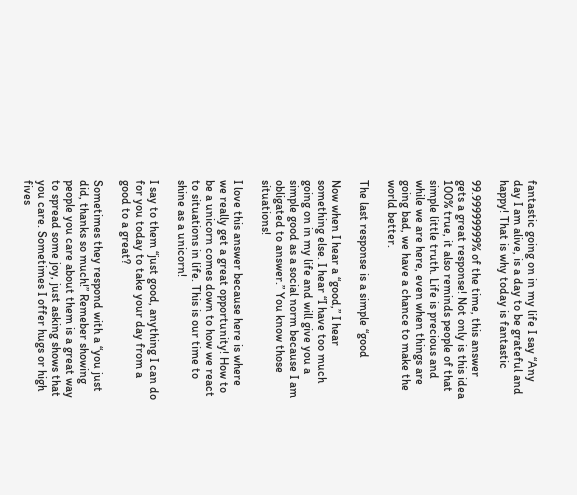fantastic going on in my life I say “Any day I am alive, is a day to be grateful and happy! That is why today is fantastic

99.99999999% of the time, this answer gets a great response! Not only is this idea 100% true, it also reminds people of that simple little truth. Life is precious and while we are here, even when things are going bad, we have a chance to make the world better.

The last response is a simple “good

Now when I hear a “good,” I hear something else. I hear “I have too much going on in my life and will give you a simple good as a social norm because I am obligated to answer.” You know those situations!

I love this answer because here is where we really get a great opportunity! How to be a unicorn comes down to how we react to situations in life. This is our time to shine as a unicorn!

I say to them “just good, anything I can do for you today to take your day from a good to a great?

Sometimes they respond with a “you just did, thanks so much!” Remeber showing people you care about them is a great way to spread some joy, just asking shows that you care. Sometimes I offer hugs or high fives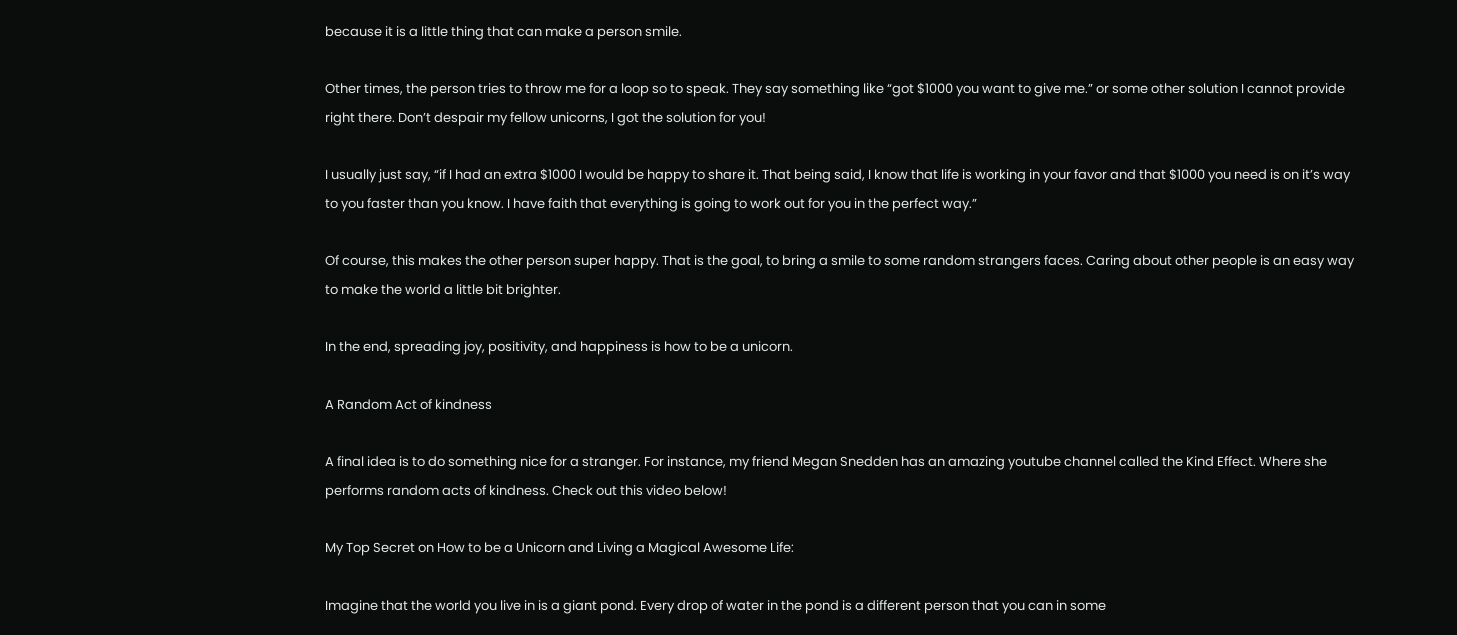because it is a little thing that can make a person smile.

Other times, the person tries to throw me for a loop so to speak. They say something like “got $1000 you want to give me.” or some other solution I cannot provide right there. Don’t despair my fellow unicorns, I got the solution for you!

I usually just say, “if I had an extra $1000 I would be happy to share it. That being said, I know that life is working in your favor and that $1000 you need is on it’s way to you faster than you know. I have faith that everything is going to work out for you in the perfect way.”

Of course, this makes the other person super happy. That is the goal, to bring a smile to some random strangers faces. Caring about other people is an easy way to make the world a little bit brighter.

In the end, spreading joy, positivity, and happiness is how to be a unicorn.

A Random Act of kindness

A final idea is to do something nice for a stranger. For instance, my friend Megan Snedden has an amazing youtube channel called the Kind Effect. Where she performs random acts of kindness. Check out this video below!

My Top Secret on How to be a Unicorn and Living a Magical Awesome Life:

Imagine that the world you live in is a giant pond. Every drop of water in the pond is a different person that you can in some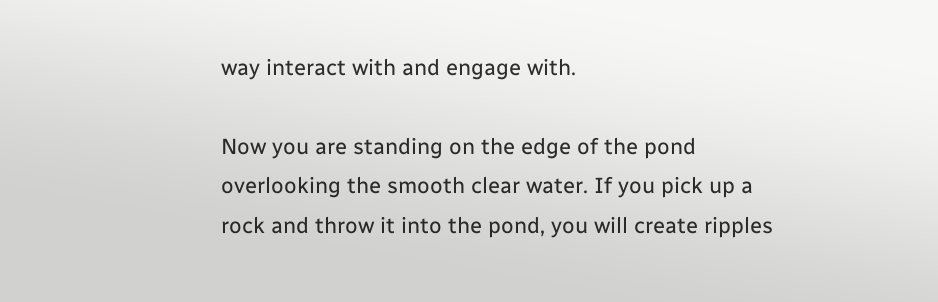way interact with and engage with.

Now you are standing on the edge of the pond overlooking the smooth clear water. If you pick up a rock and throw it into the pond, you will create ripples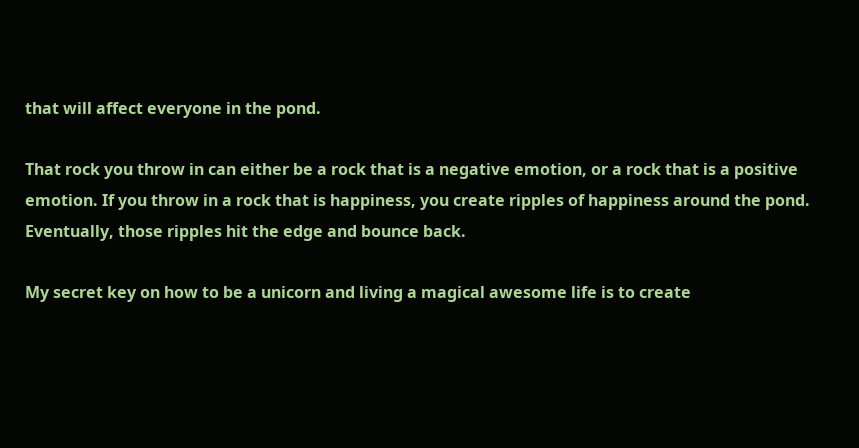that will affect everyone in the pond.

That rock you throw in can either be a rock that is a negative emotion, or a rock that is a positive emotion. If you throw in a rock that is happiness, you create ripples of happiness around the pond. Eventually, those ripples hit the edge and bounce back.

My secret key on how to be a unicorn and living a magical awesome life is to create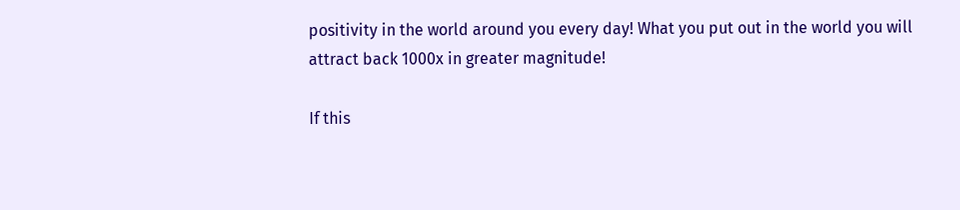positivity in the world around you every day! What you put out in the world you will attract back 1000x in greater magnitude!

If this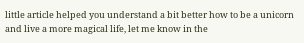little article helped you understand a bit better how to be a unicorn and live a more magical life, let me know in the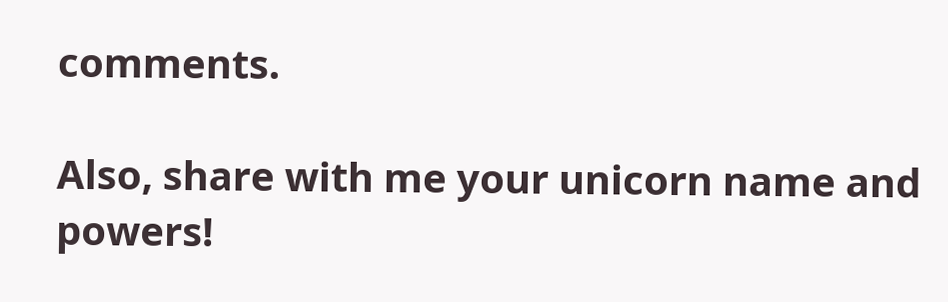comments.

Also, share with me your unicorn name and powers!